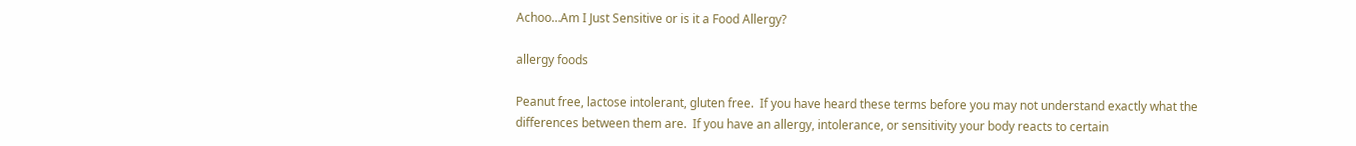Achoo…Am I Just Sensitive or is it a Food Allergy?

allergy foods

Peanut free, lactose intolerant, gluten free.  If you have heard these terms before you may not understand exactly what the differences between them are.  If you have an allergy, intolerance, or sensitivity your body reacts to certain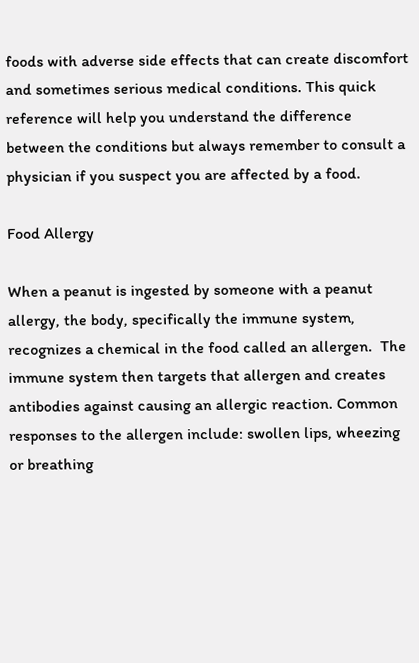foods with adverse side effects that can create discomfort and sometimes serious medical conditions. This quick reference will help you understand the difference between the conditions but always remember to consult a physician if you suspect you are affected by a food.

Food Allergy

When a peanut is ingested by someone with a peanut allergy, the body, specifically the immune system, recognizes a chemical in the food called an allergen.  The immune system then targets that allergen and creates antibodies against causing an allergic reaction. Common responses to the allergen include: swollen lips, wheezing or breathing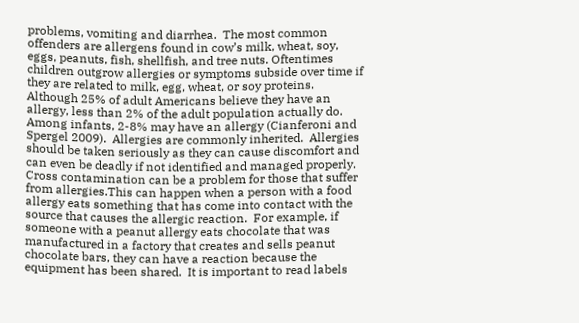problems, vomiting and diarrhea.  The most common offenders are allergens found in cow’s milk, wheat, soy, eggs, peanuts, fish, shellfish, and tree nuts. Oftentimes children outgrow allergies or symptoms subside over time if they are related to milk, egg, wheat, or soy proteins.  Although 25% of adult Americans believe they have an allergy, less than 2% of the adult population actually do. Among infants, 2-8% may have an allergy (Cianferoni and Spergel 2009).  Allergies are commonly inherited.  Allergies should be taken seriously as they can cause discomfort and can even be deadly if not identified and managed properly.  Cross contamination can be a problem for those that suffer from allergies.This can happen when a person with a food allergy eats something that has come into contact with the source that causes the allergic reaction.  For example, if someone with a peanut allergy eats chocolate that was manufactured in a factory that creates and sells peanut chocolate bars, they can have a reaction because the equipment has been shared.  It is important to read labels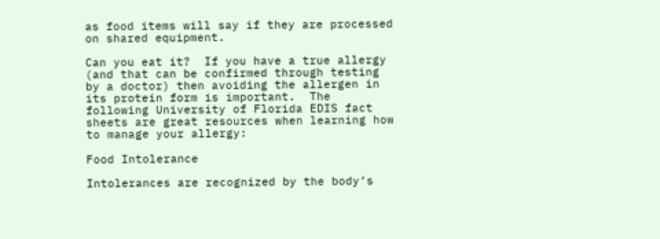as food items will say if they are processed on shared equipment.

Can you eat it?  If you have a true allergy (and that can be confirmed through testing by a doctor) then avoiding the allergen in its protein form is important.  The following University of Florida EDIS fact sheets are great resources when learning how to manage your allergy:

Food Intolerance

Intolerances are recognized by the body’s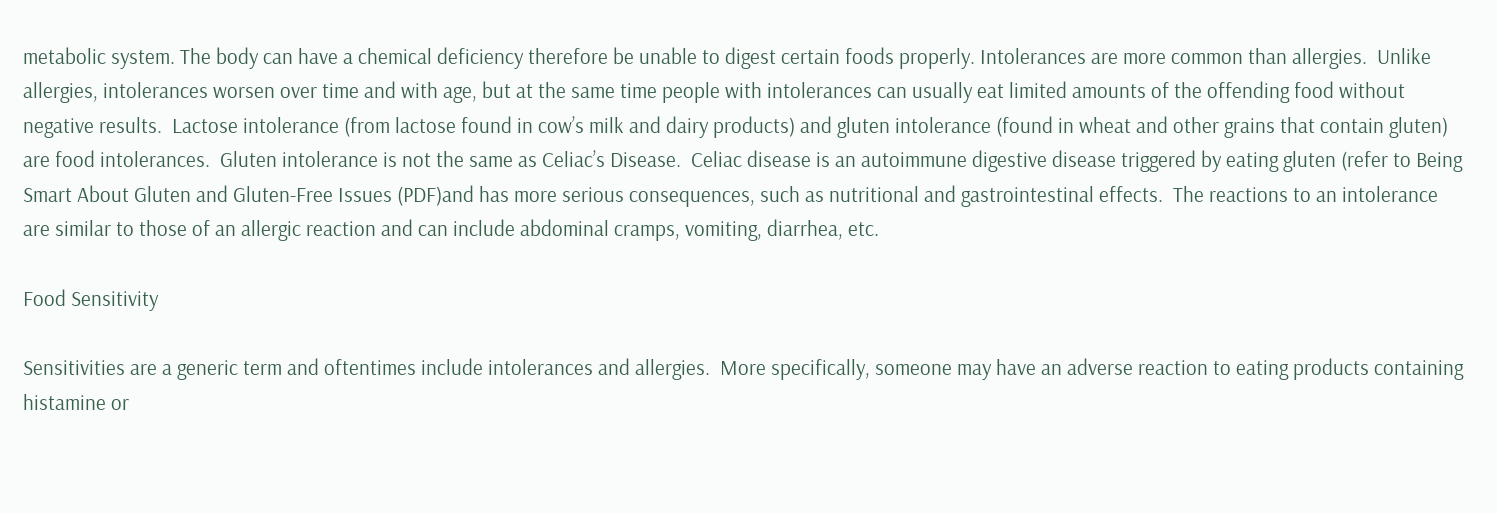metabolic system. The body can have a chemical deficiency therefore be unable to digest certain foods properly. Intolerances are more common than allergies.  Unlike allergies, intolerances worsen over time and with age, but at the same time people with intolerances can usually eat limited amounts of the offending food without negative results.  Lactose intolerance (from lactose found in cow’s milk and dairy products) and gluten intolerance (found in wheat and other grains that contain gluten) are food intolerances.  Gluten intolerance is not the same as Celiac’s Disease.  Celiac disease is an autoimmune digestive disease triggered by eating gluten (refer to Being Smart About Gluten and Gluten-Free Issues (PDF)and has more serious consequences, such as nutritional and gastrointestinal effects.  The reactions to an intolerance are similar to those of an allergic reaction and can include abdominal cramps, vomiting, diarrhea, etc.

Food Sensitivity

Sensitivities are a generic term and oftentimes include intolerances and allergies.  More specifically, someone may have an adverse reaction to eating products containing histamine or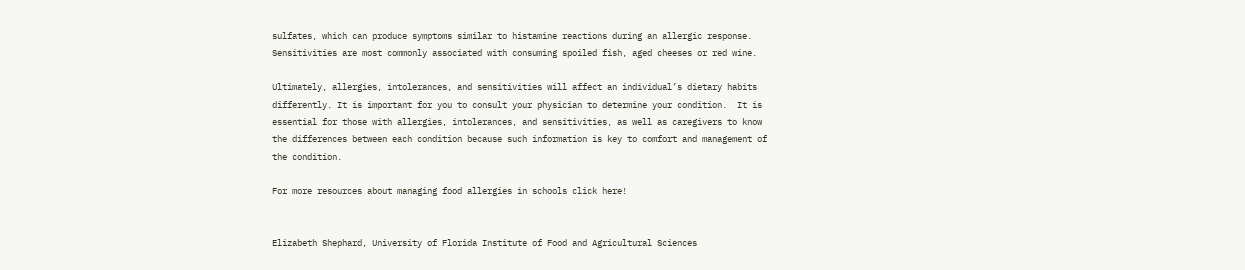sulfates, which can produce symptoms similar to histamine reactions during an allergic response.  Sensitivities are most commonly associated with consuming spoiled fish, aged cheeses or red wine.

Ultimately, allergies, intolerances, and sensitivities will affect an individual’s dietary habits differently. It is important for you to consult your physician to determine your condition.  It is essential for those with allergies, intolerances, and sensitivities, as well as caregivers to know the differences between each condition because such information is key to comfort and management of the condition.

For more resources about managing food allergies in schools click here!


Elizabeth Shephard, University of Florida Institute of Food and Agricultural Sciences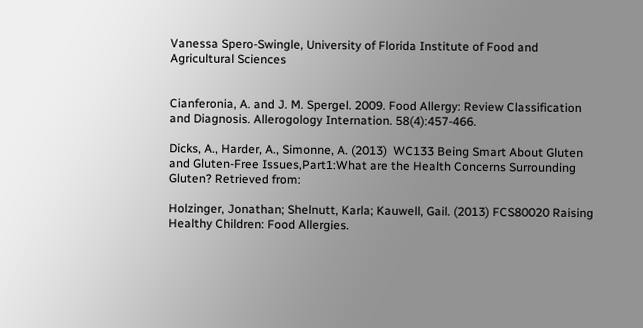Vanessa Spero-Swingle, University of Florida Institute of Food and Agricultural Sciences


Cianferonia, A. and J. M. Spergel. 2009. Food Allergy: Review Classification and Diagnosis. Allerogology Internation. 58(4):457-466.

Dicks, A., Harder, A., Simonne, A. (2013)  WC133 Being Smart About Gluten and Gluten-Free Issues,Part1:What are the Health Concerns Surrounding Gluten? Retrieved from:

Holzinger, Jonathan; Shelnutt, Karla; Kauwell, Gail. (2013) FCS80020 Raising Healthy Children: Food Allergies.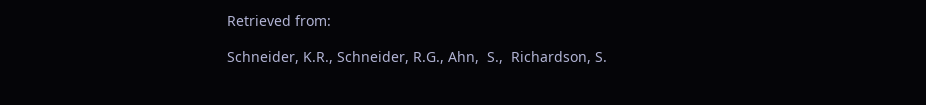Retrieved from:

Schneider, K.R., Schneider, R.G., Ahn,  S.,  Richardson, S.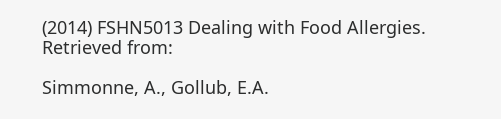(2014) FSHN5013 Dealing with Food Allergies. Retrieved from:

Simmonne, A., Gollub, E.A.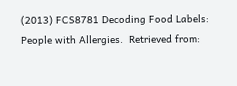(2013) FCS8781 Decoding Food Labels: People with Allergies.  Retrieved from: